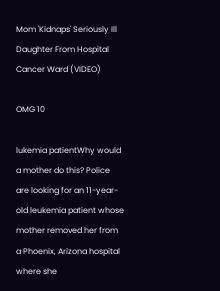Mom 'Kidnaps' Seriously Ill Daughter From Hospital Cancer Ward (VIDEO)

OMG 10

lukemia patientWhy would a mother do this? Police are looking for an 11-year-old leukemia patient whose mother removed her from a Phoenix, Arizona hospital where she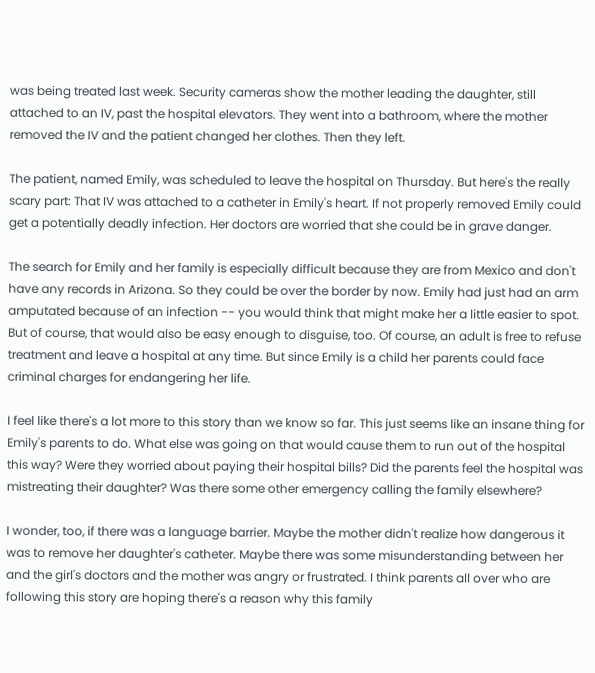was being treated last week. Security cameras show the mother leading the daughter, still attached to an IV, past the hospital elevators. They went into a bathroom, where the mother removed the IV and the patient changed her clothes. Then they left.

The patient, named Emily, was scheduled to leave the hospital on Thursday. But here's the really scary part: That IV was attached to a catheter in Emily's heart. If not properly removed Emily could get a potentially deadly infection. Her doctors are worried that she could be in grave danger.

The search for Emily and her family is especially difficult because they are from Mexico and don't have any records in Arizona. So they could be over the border by now. Emily had just had an arm amputated because of an infection -- you would think that might make her a little easier to spot. But of course, that would also be easy enough to disguise, too. Of course, an adult is free to refuse treatment and leave a hospital at any time. But since Emily is a child her parents could face criminal charges for endangering her life.

I feel like there's a lot more to this story than we know so far. This just seems like an insane thing for Emily's parents to do. What else was going on that would cause them to run out of the hospital this way? Were they worried about paying their hospital bills? Did the parents feel the hospital was mistreating their daughter? Was there some other emergency calling the family elsewhere?

I wonder, too, if there was a language barrier. Maybe the mother didn't realize how dangerous it was to remove her daughter's catheter. Maybe there was some misunderstanding between her and the girl's doctors and the mother was angry or frustrated. I think parents all over who are following this story are hoping there's a reason why this family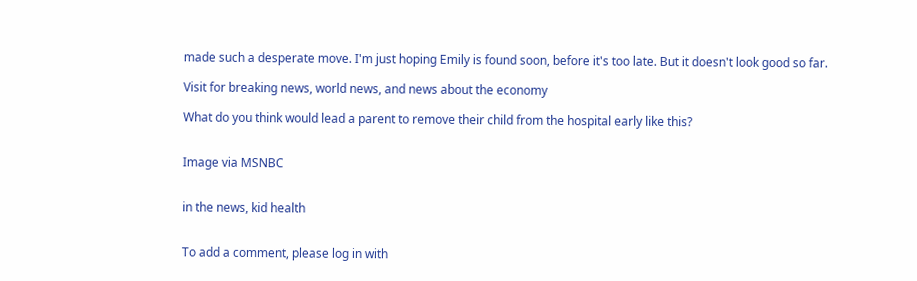made such a desperate move. I'm just hoping Emily is found soon, before it's too late. But it doesn't look good so far.

Visit for breaking news, world news, and news about the economy

What do you think would lead a parent to remove their child from the hospital early like this?


Image via MSNBC


in the news, kid health


To add a comment, please log in with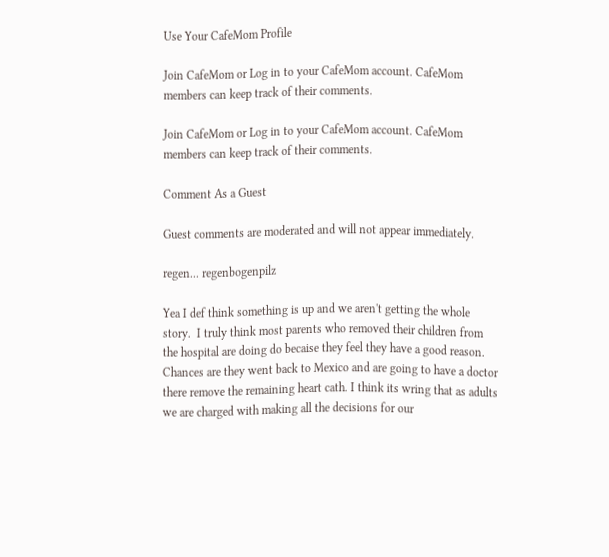Use Your CafeMom Profile

Join CafeMom or Log in to your CafeMom account. CafeMom members can keep track of their comments.

Join CafeMom or Log in to your CafeMom account. CafeMom members can keep track of their comments.

Comment As a Guest

Guest comments are moderated and will not appear immediately.

regen... regenbogenpilz

Yea I def think something is up and we aren't getting the whole story.  I truly think most parents who removed their children from the hospital are doing do becaise they feel they have a good reason.  Chances are they went back to Mexico and are going to have a doctor there remove the remaining heart cath. I think its wring that as adults we are charged with making all the decisions for our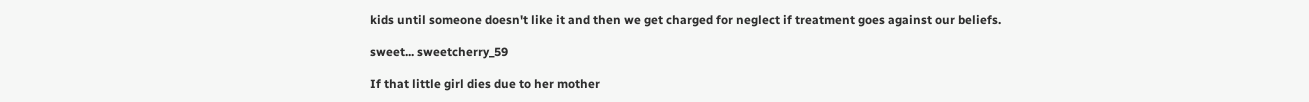kids until someone doesn't like it and then we get charged for neglect if treatment goes against our beliefs.

sweet... sweetcherry_59

If that little girl dies due to her mother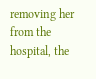removing her from the hospital, the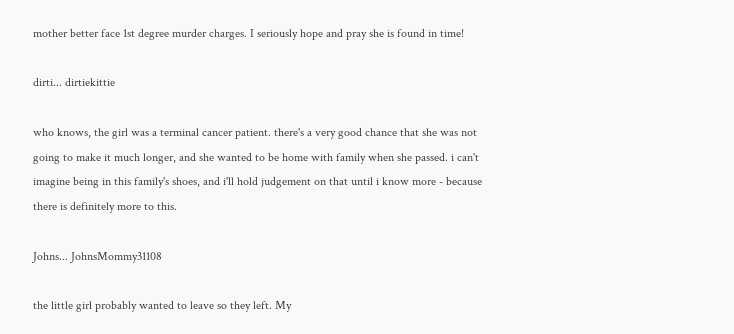mother better face 1st degree murder charges. I seriously hope and pray she is found in time!

dirti... dirtiekittie

who knows, the girl was a terminal cancer patient. there's a very good chance that she was not going to make it much longer, and she wanted to be home with family when she passed. i can't imagine being in this family's shoes, and i'll hold judgement on that until i know more - because there is definitely more to this.

Johns... JohnsMommy31108

the little girl probably wanted to leave so they left. My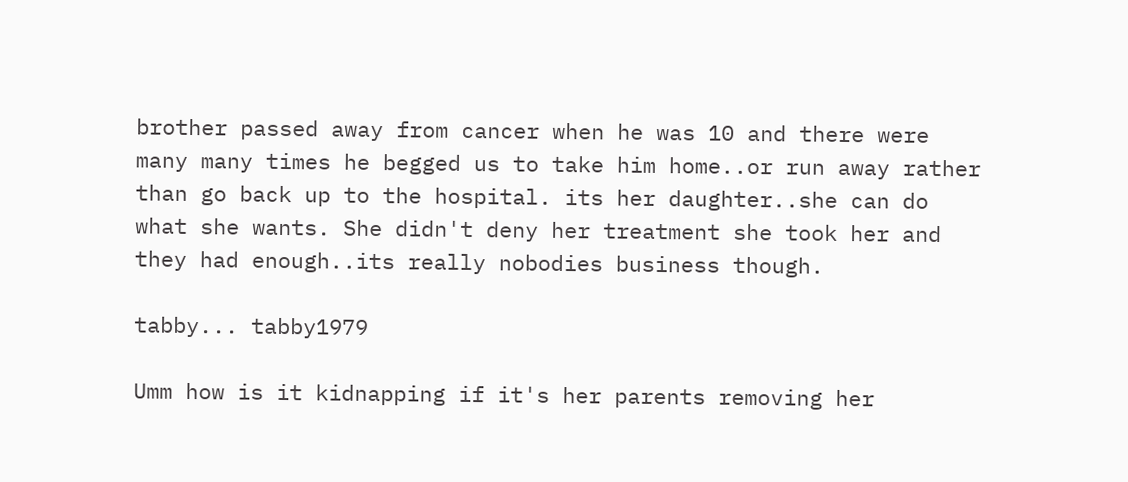brother passed away from cancer when he was 10 and there were many many times he begged us to take him home..or run away rather than go back up to the hospital. its her daughter..she can do what she wants. She didn't deny her treatment she took her and they had enough..its really nobodies business though.

tabby... tabby1979

Umm how is it kidnapping if it's her parents removing her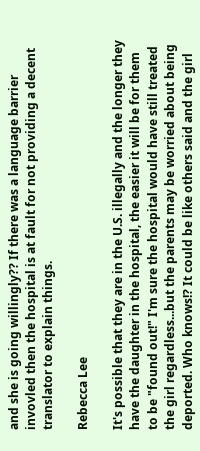and she is going willingly?? If there was a language barrier invovled then the hospital is at fault for not providing a decent translator to explain things.

Rebecca Lee

It's possible that they are in the U.S. illegally and the longer they have the daughter in the hospital, the easier it will be for them to be "found out!" I'm sure the hospital would have still treated the girl regardless...but the parents may be worried about being deported. Who knows!? It could be like others said and the girl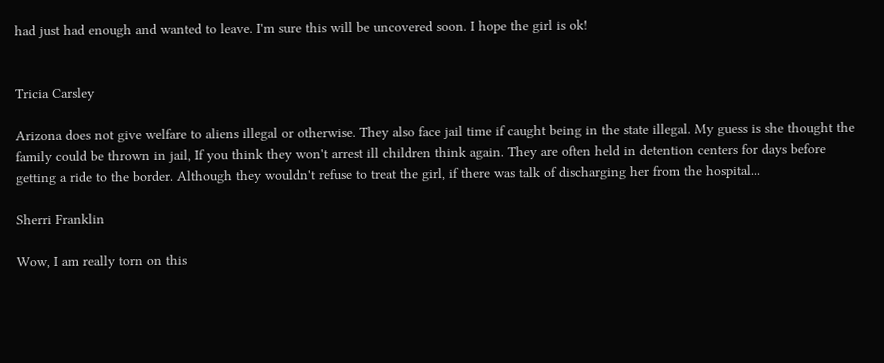had just had enough and wanted to leave. I'm sure this will be uncovered soon. I hope the girl is ok!


Tricia Carsley

Arizona does not give welfare to aliens illegal or otherwise. They also face jail time if caught being in the state illegal. My guess is she thought the family could be thrown in jail, If you think they won't arrest ill children think again. They are often held in detention centers for days before getting a ride to the border. Although they wouldn't refuse to treat the girl, if there was talk of discharging her from the hospital...

Sherri Franklin

Wow, I am really torn on this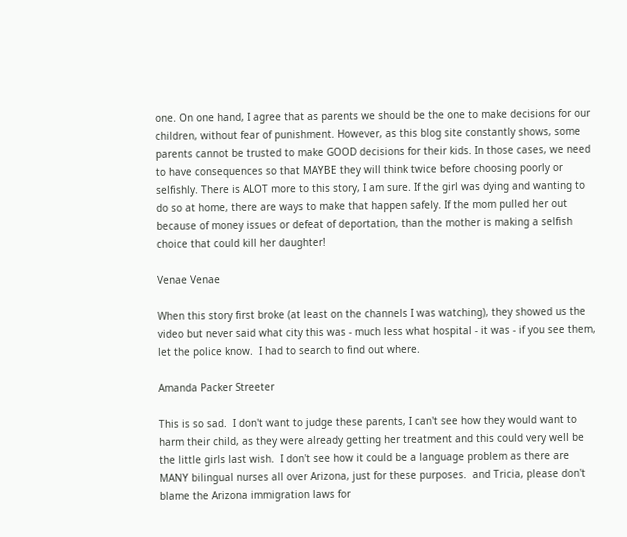one. On one hand, I agree that as parents we should be the one to make decisions for our children, without fear of punishment. However, as this blog site constantly shows, some parents cannot be trusted to make GOOD decisions for their kids. In those cases, we need to have consequences so that MAYBE they will think twice before choosing poorly or selfishly. There is ALOT more to this story, I am sure. If the girl was dying and wanting to do so at home, there are ways to make that happen safely. If the mom pulled her out because of money issues or defeat of deportation, than the mother is making a selfish choice that could kill her daughter!

Venae Venae

When this story first broke (at least on the channels I was watching), they showed us the video but never said what city this was - much less what hospital - it was - if you see them, let the police know.  I had to search to find out where.

Amanda Packer Streeter

This is so sad.  I don't want to judge these parents, I can't see how they would want to harm their child, as they were already getting her treatment and this could very well be the little girls last wish.  I don't see how it could be a language problem as there are MANY bilingual nurses all over Arizona, just for these purposes.  and Tricia, please don't blame the Arizona immigration laws for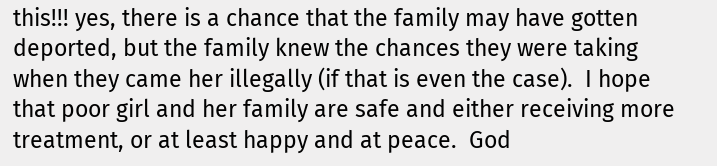this!!! yes, there is a chance that the family may have gotten deported, but the family knew the chances they were taking when they came her illegally (if that is even the case).  I hope that poor girl and her family are safe and either receiving more treatment, or at least happy and at peace.  God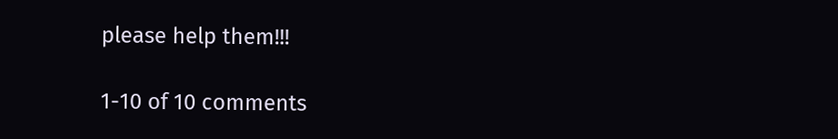please help them!!!

1-10 of 10 comments